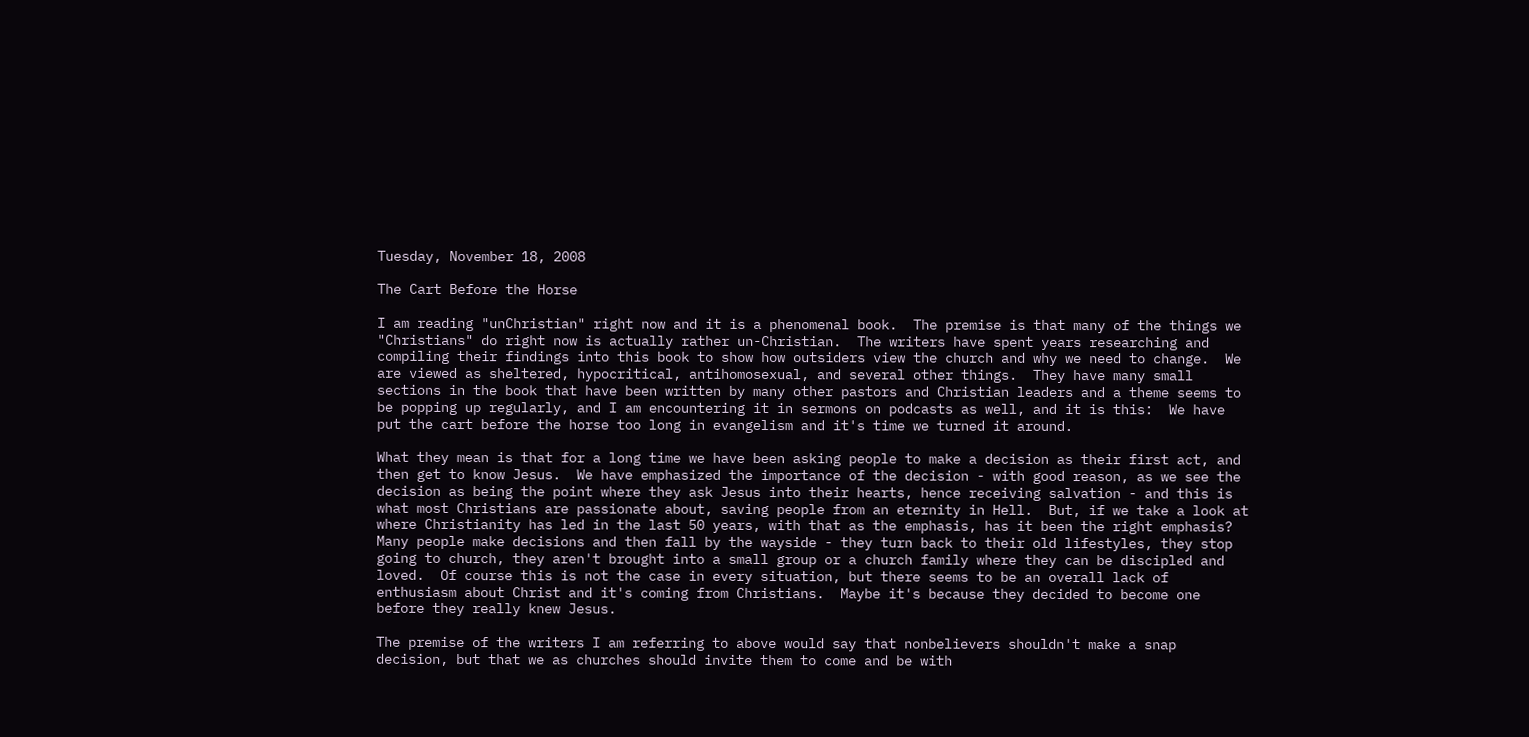Tuesday, November 18, 2008

The Cart Before the Horse

I am reading "unChristian" right now and it is a phenomenal book.  The premise is that many of the things we "Christians" do right now is actually rather un-Christian.  The writers have spent years researching and compiling their findings into this book to show how outsiders view the church and why we need to change.  We are viewed as sheltered, hypocritical, antihomosexual, and several other things.  They have many small sections in the book that have been written by many other pastors and Christian leaders and a theme seems to be popping up regularly, and I am encountering it in sermons on podcasts as well, and it is this:  We have put the cart before the horse too long in evangelism and it's time we turned it around.

What they mean is that for a long time we have been asking people to make a decision as their first act, and then get to know Jesus.  We have emphasized the importance of the decision - with good reason, as we see the decision as being the point where they ask Jesus into their hearts, hence receiving salvation - and this is what most Christians are passionate about, saving people from an eternity in Hell.  But, if we take a look at where Christianity has led in the last 50 years, with that as the emphasis, has it been the right emphasis?  Many people make decisions and then fall by the wayside - they turn back to their old lifestyles, they stop going to church, they aren't brought into a small group or a church family where they can be discipled and loved.  Of course this is not the case in every situation, but there seems to be an overall lack of enthusiasm about Christ and it's coming from Christians.  Maybe it's because they decided to become one before they really knew Jesus.

The premise of the writers I am referring to above would say that nonbelievers shouldn't make a snap decision, but that we as churches should invite them to come and be with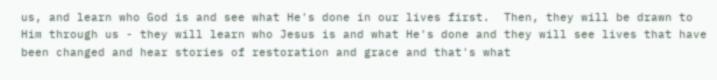us, and learn who God is and see what He's done in our lives first.  Then, they will be drawn to Him through us - they will learn who Jesus is and what He's done and they will see lives that have been changed and hear stories of restoration and grace and that's what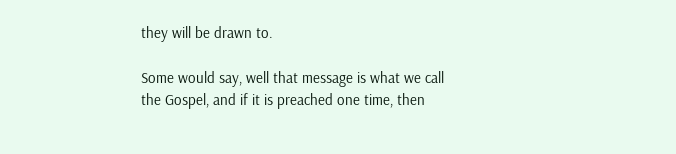they will be drawn to.

Some would say, well that message is what we call the Gospel, and if it is preached one time, then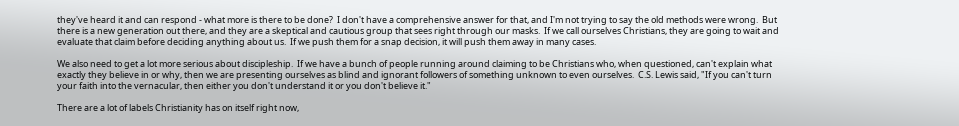they've heard it and can respond - what more is there to be done?  I don't have a comprehensive answer for that, and I'm not trying to say the old methods were wrong.  But there is a new generation out there, and they are a skeptical and cautious group that sees right through our masks.  If we call ourselves Christians, they are going to wait and evaluate that claim before deciding anything about us.  If we push them for a snap decision, it will push them away in many cases.

We also need to get a lot more serious about discipleship.  If we have a bunch of people running around claiming to be Christians who, when questioned, can't explain what exactly they believe in or why, then we are presenting ourselves as blind and ignorant followers of something unknown to even ourselves.  C.S. Lewis said, "If you can't turn your faith into the vernacular, then either you don't understand it or you don't believe it."

There are a lot of labels Christianity has on itself right now,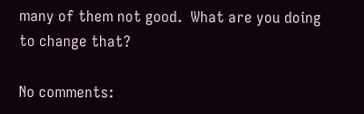many of them not good.  What are you doing to change that?

No comments: